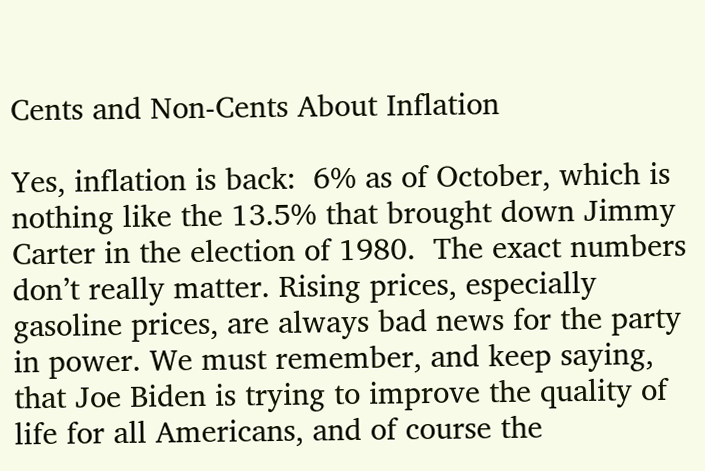Cents and Non-Cents About Inflation

Yes, inflation is back:  6% as of October, which is nothing like the 13.5% that brought down Jimmy Carter in the election of 1980.  The exact numbers don’t really matter. Rising prices, especially gasoline prices, are always bad news for the party in power. We must remember, and keep saying, that Joe Biden is trying to improve the quality of life for all Americans, and of course the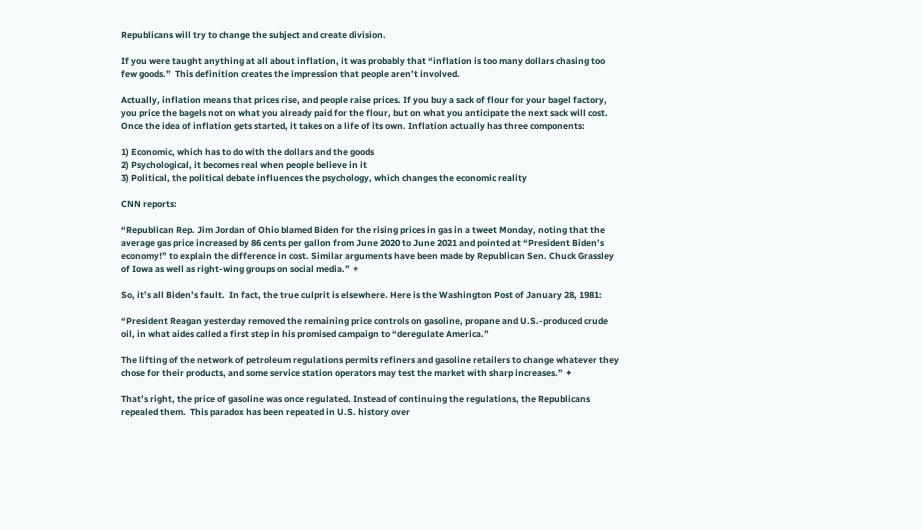Republicans will try to change the subject and create division.

If you were taught anything at all about inflation, it was probably that “inflation is too many dollars chasing too few goods.”  This definition creates the impression that people aren’t involved.

Actually, inflation means that prices rise, and people raise prices. If you buy a sack of flour for your bagel factory, you price the bagels not on what you already paid for the flour, but on what you anticipate the next sack will cost. Once the idea of inflation gets started, it takes on a life of its own. Inflation actually has three components:

1) Economic, which has to do with the dollars and the goods
2) Psychological, it becomes real when people believe in it
3) Political, the political debate influences the psychology, which changes the economic reality

CNN reports:

“Republican Rep. Jim Jordan of Ohio blamed Biden for the rising prices in gas in a tweet Monday, noting that the average gas price increased by 86 cents per gallon from June 2020 to June 2021 and pointed at “President Biden’s economy!” to explain the difference in cost. Similar arguments have been made by Republican Sen. Chuck Grassley of Iowa as well as right-wing groups on social media.” ✴

So, it’s all Biden’s fault.  In fact, the true culprit is elsewhere. Here is the Washington Post of January 28, 1981:

“President Reagan yesterday removed the remaining price controls on gasoline, propane and U.S.-produced crude oil, in what aides called a first step in his promised campaign to “deregulate America.”

The lifting of the network of petroleum regulations permits refiners and gasoline retailers to change whatever they chose for their products, and some service station operators may test the market with sharp increases.” ✦

That’s right, the price of gasoline was once regulated. Instead of continuing the regulations, the Republicans repealed them.  This paradox has been repeated in U.S. history over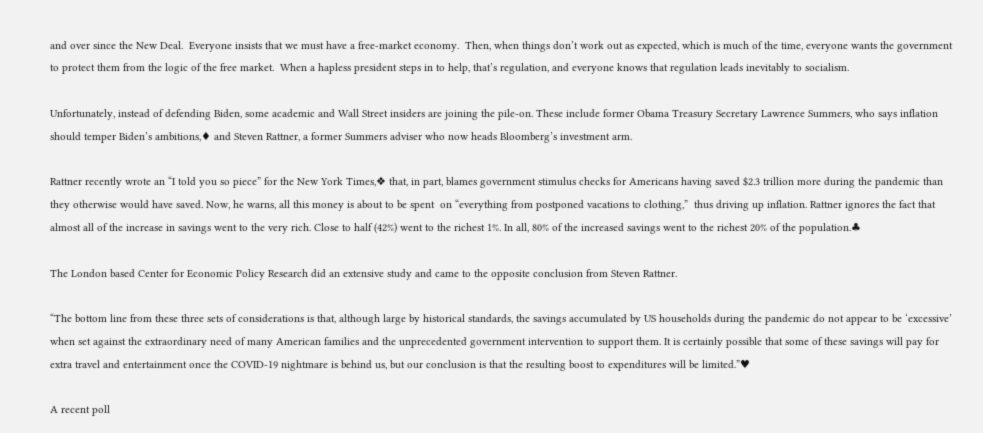and over since the New Deal.  Everyone insists that we must have a free-market economy.  Then, when things don’t work out as expected, which is much of the time, everyone wants the government to protect them from the logic of the free market.  When a hapless president steps in to help, that’s regulation, and everyone knows that regulation leads inevitably to socialism.

Unfortunately, instead of defending Biden, some academic and Wall Street insiders are joining the pile-on. These include former Obama Treasury Secretary Lawrence Summers, who says inflation should temper Biden’s ambitions,♦ and Steven Rattner, a former Summers adviser who now heads Bloomberg’s investment arm.

Rattner recently wrote an “I told you so piece” for the New York Times,❖ that, in part, blames government stimulus checks for Americans having saved $2.3 trillion more during the pandemic than they otherwise would have saved. Now, he warns, all this money is about to be spent  on “everything from postponed vacations to clothing,”  thus driving up inflation. Rattner ignores the fact that almost all of the increase in savings went to the very rich. Close to half (42%) went to the richest 1%. In all, 80% of the increased savings went to the richest 20% of the population.♣

The London based Center for Economic Policy Research did an extensive study and came to the opposite conclusion from Steven Rattner.

“The bottom line from these three sets of considerations is that, although large by historical standards, the savings accumulated by US households during the pandemic do not appear to be ‘excessive’ when set against the extraordinary need of many American families and the unprecedented government intervention to support them. It is certainly possible that some of these savings will pay for extra travel and entertainment once the COVID-19 nightmare is behind us, but our conclusion is that the resulting boost to expenditures will be limited.”♥

A recent poll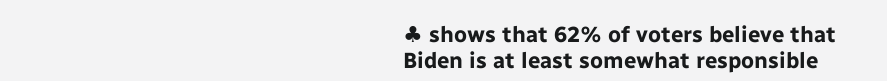♣ shows that 62% of voters believe that Biden is at least somewhat responsible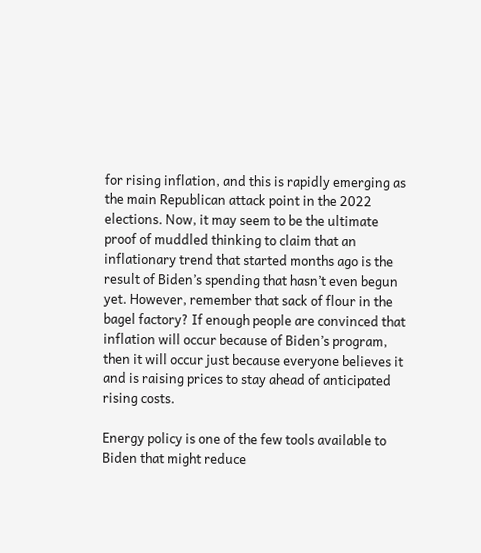for rising inflation, and this is rapidly emerging as the main Republican attack point in the 2022 elections. Now, it may seem to be the ultimate proof of muddled thinking to claim that an inflationary trend that started months ago is the result of Biden’s spending that hasn’t even begun yet. However, remember that sack of flour in the bagel factory? If enough people are convinced that inflation will occur because of Biden’s program, then it will occur just because everyone believes it and is raising prices to stay ahead of anticipated rising costs.

Energy policy is one of the few tools available to Biden that might reduce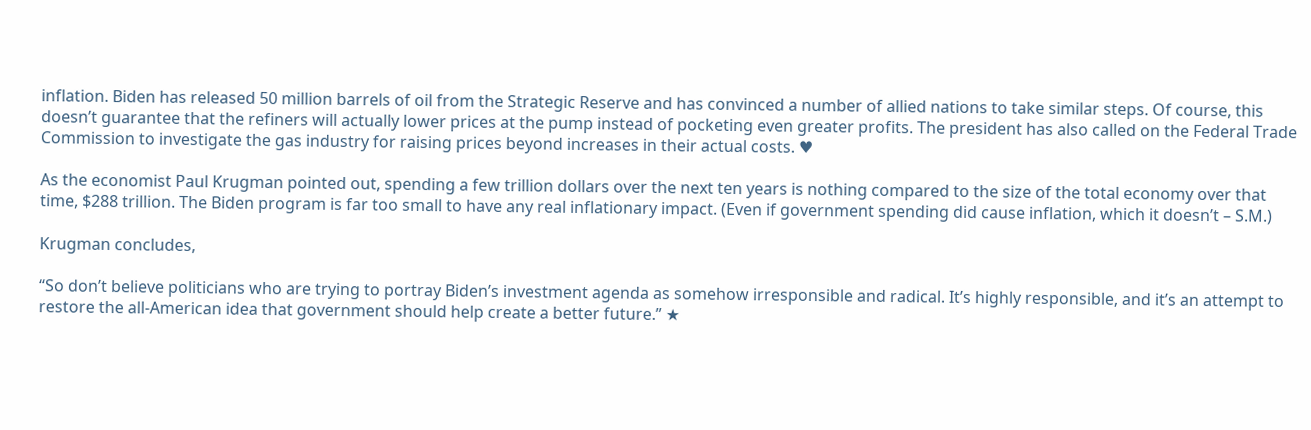inflation. Biden has released 50 million barrels of oil from the Strategic Reserve and has convinced a number of allied nations to take similar steps. Of course, this doesn’t guarantee that the refiners will actually lower prices at the pump instead of pocketing even greater profits. The president has also called on the Federal Trade Commission to investigate the gas industry for raising prices beyond increases in their actual costs. ♥

As the economist Paul Krugman pointed out, spending a few trillion dollars over the next ten years is nothing compared to the size of the total economy over that time, $288 trillion. The Biden program is far too small to have any real inflationary impact. (Even if government spending did cause inflation, which it doesn’t – S.M.)

Krugman concludes,

“So don’t believe politicians who are trying to portray Biden’s investment agenda as somehow irresponsible and radical. It’s highly responsible, and it’s an attempt to restore the all-American idea that government should help create a better future.” ★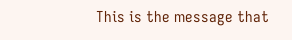This is the message that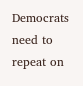Democrats need to repeat on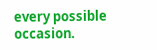every possible occasion.